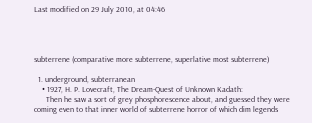Last modified on 29 July 2010, at 04:46




subterrene (comparative more subterrene, superlative most subterrene)

  1. underground, subterranean
    • 1927, H. P. Lovecraft, The Dream-Quest of Unknown Kadath:
      Then he saw a sort of grey phosphorescence about, and guessed they were coming even to that inner world of subterrene horror of which dim legends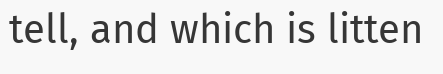tell, and which is litten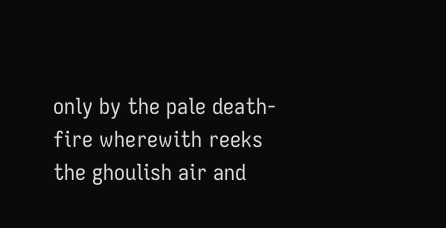only by the pale death-fire wherewith reeks the ghoulish air and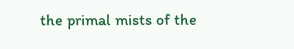the primal mists of the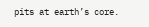pits at earth’s core.